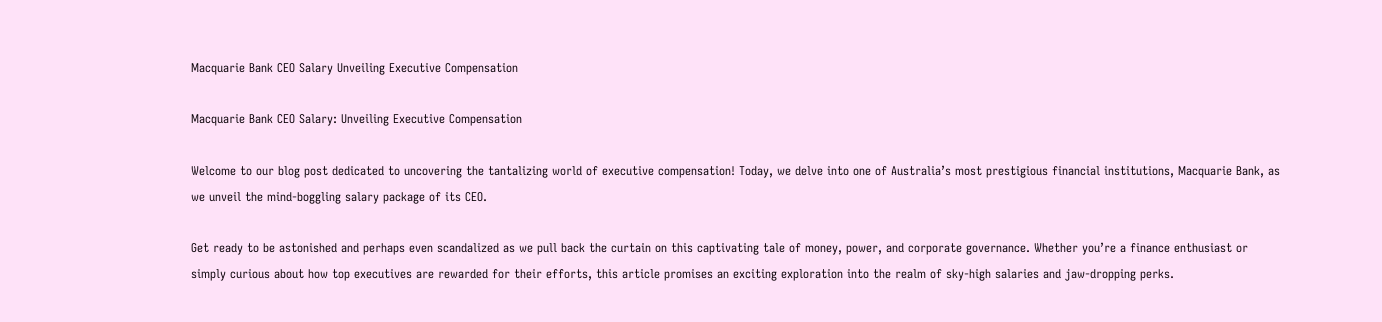Macquarie Bank CEO Salary Unveiling Executive Compensation

Macquarie Bank CEO Salary: Unveiling Executive Compensation

Welcome to our blog post dedicated to uncovering the tantalizing world of executive compensation! Today, we delve into one of Australia’s most prestigious financial institutions, Macquarie Bank, as we unveil the mind-boggling salary package of its CEO.

Get ready to be astonished and perhaps even scandalized as we pull back the curtain on this captivating tale of money, power, and corporate governance. Whether you’re a finance enthusiast or simply curious about how top executives are rewarded for their efforts, this article promises an exciting exploration into the realm of sky-high salaries and jaw-dropping perks.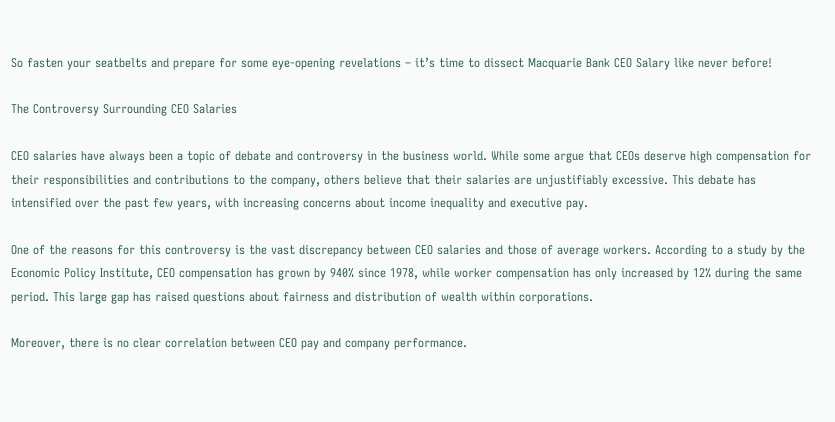So fasten your seatbelts and prepare for some eye-opening revelations – it’s time to dissect Macquarie Bank CEO Salary like never before!

The Controversy Surrounding CEO Salaries

CEO salaries have always been a topic of debate and controversy in the business world. While some argue that CEOs deserve high compensation for their responsibilities and contributions to the company, others believe that their salaries are unjustifiably excessive. This debate has intensified over the past few years, with increasing concerns about income inequality and executive pay.

One of the reasons for this controversy is the vast discrepancy between CEO salaries and those of average workers. According to a study by the Economic Policy Institute, CEO compensation has grown by 940% since 1978, while worker compensation has only increased by 12% during the same period. This large gap has raised questions about fairness and distribution of wealth within corporations.

Moreover, there is no clear correlation between CEO pay and company performance.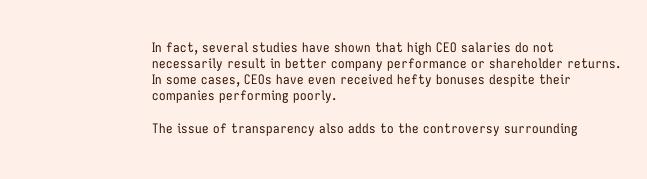In fact, several studies have shown that high CEO salaries do not necessarily result in better company performance or shareholder returns. In some cases, CEOs have even received hefty bonuses despite their companies performing poorly.

The issue of transparency also adds to the controversy surrounding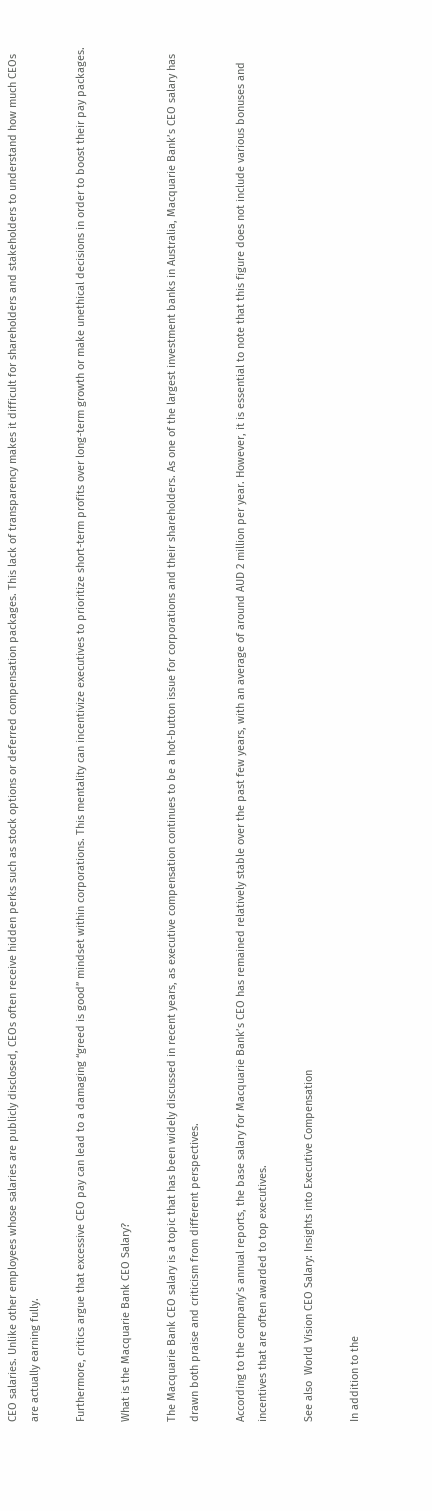CEO salaries. Unlike other employees whose salaries are publicly disclosed, CEOs often receive hidden perks such as stock options or deferred compensation packages. This lack of transparency makes it difficult for shareholders and stakeholders to understand how much CEOs are actually earning fully.

Furthermore, critics argue that excessive CEO pay can lead to a damaging “greed is good” mindset within corporations. This mentality can incentivize executives to prioritize short-term profits over long-term growth or make unethical decisions in order to boost their pay packages.

What is the Macquarie Bank CEO Salary?

The Macquarie Bank CEO salary is a topic that has been widely discussed in recent years, as executive compensation continues to be a hot-button issue for corporations and their shareholders. As one of the largest investment banks in Australia, Macquarie Bank’s CEO salary has drawn both praise and criticism from different perspectives.

According to the company’s annual reports, the base salary for Macquarie Bank’s CEO has remained relatively stable over the past few years, with an average of around AUD 2 million per year. However, it is essential to note that this figure does not include various bonuses and incentives that are often awarded to top executives.

See also  World Vision CEO Salary: Insights into Executive Compensation

In addition to the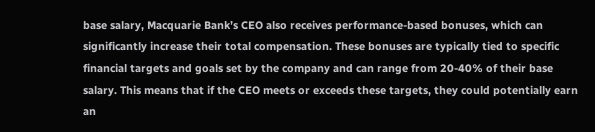base salary, Macquarie Bank’s CEO also receives performance-based bonuses, which can significantly increase their total compensation. These bonuses are typically tied to specific financial targets and goals set by the company and can range from 20-40% of their base salary. This means that if the CEO meets or exceeds these targets, they could potentially earn an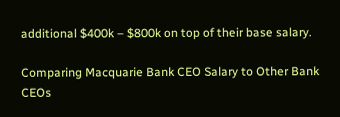additional $400k – $800k on top of their base salary.

Comparing Macquarie Bank CEO Salary to Other Bank CEOs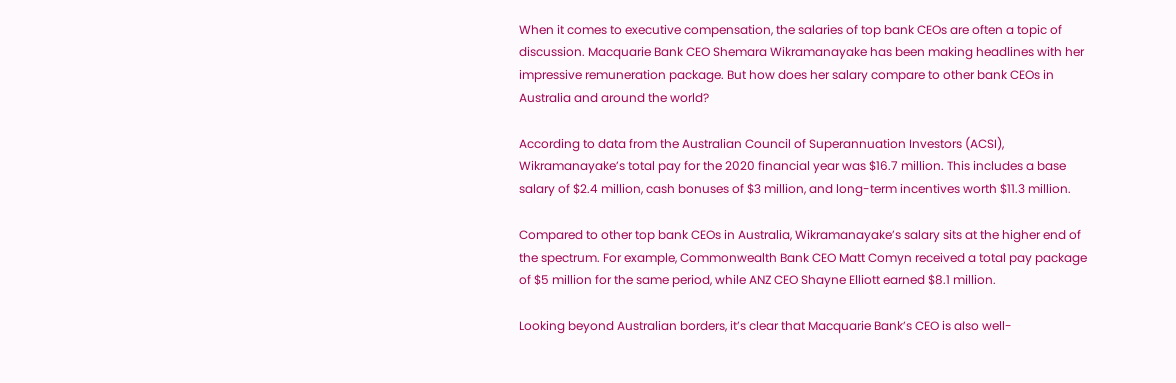When it comes to executive compensation, the salaries of top bank CEOs are often a topic of discussion. Macquarie Bank CEO Shemara Wikramanayake has been making headlines with her impressive remuneration package. But how does her salary compare to other bank CEOs in Australia and around the world?

According to data from the Australian Council of Superannuation Investors (ACSI), Wikramanayake’s total pay for the 2020 financial year was $16.7 million. This includes a base salary of $2.4 million, cash bonuses of $3 million, and long-term incentives worth $11.3 million.

Compared to other top bank CEOs in Australia, Wikramanayake’s salary sits at the higher end of the spectrum. For example, Commonwealth Bank CEO Matt Comyn received a total pay package of $5 million for the same period, while ANZ CEO Shayne Elliott earned $8.1 million.

Looking beyond Australian borders, it’s clear that Macquarie Bank’s CEO is also well-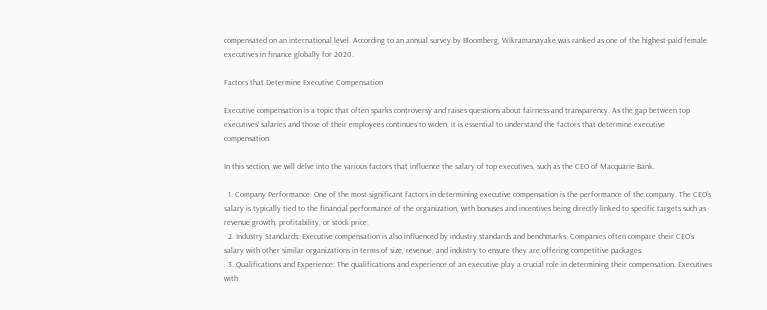compensated on an international level. According to an annual survey by Bloomberg, Wikramanayake was ranked as one of the highest-paid female executives in finance globally for 2020.

Factors that Determine Executive Compensation

Executive compensation is a topic that often sparks controversy and raises questions about fairness and transparency. As the gap between top executives’ salaries and those of their employees continues to widen, it is essential to understand the factors that determine executive compensation.

In this section, we will delve into the various factors that influence the salary of top executives, such as the CEO of Macquarie Bank.

  1. Company Performance: One of the most significant factors in determining executive compensation is the performance of the company. The CEO’s salary is typically tied to the financial performance of the organization, with bonuses and incentives being directly linked to specific targets such as revenue growth, profitability, or stock price.
  2. Industry Standards: Executive compensation is also influenced by industry standards and benchmarks. Companies often compare their CEO’s salary with other similar organizations in terms of size, revenue, and industry to ensure they are offering competitive packages.
  3. Qualifications and Experience: The qualifications and experience of an executive play a crucial role in determining their compensation. Executives with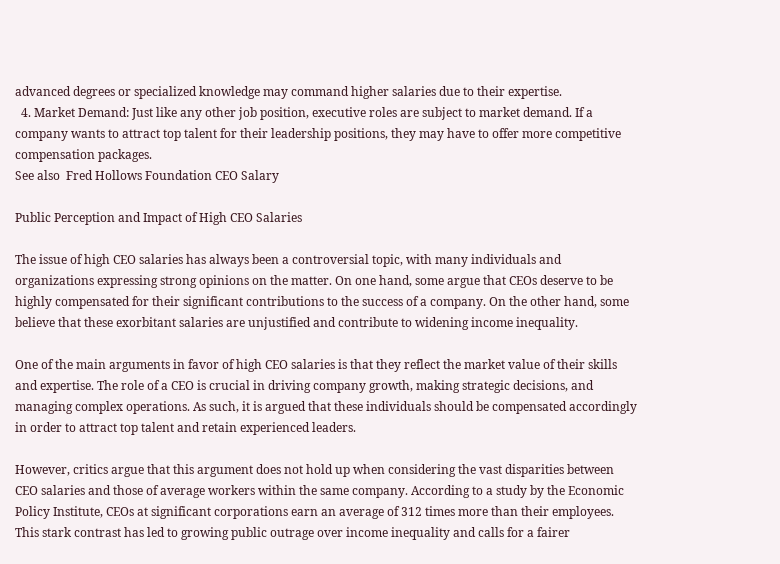advanced degrees or specialized knowledge may command higher salaries due to their expertise.
  4. Market Demand: Just like any other job position, executive roles are subject to market demand. If a company wants to attract top talent for their leadership positions, they may have to offer more competitive compensation packages.
See also  Fred Hollows Foundation CEO Salary

Public Perception and Impact of High CEO Salaries

The issue of high CEO salaries has always been a controversial topic, with many individuals and organizations expressing strong opinions on the matter. On one hand, some argue that CEOs deserve to be highly compensated for their significant contributions to the success of a company. On the other hand, some believe that these exorbitant salaries are unjustified and contribute to widening income inequality.

One of the main arguments in favor of high CEO salaries is that they reflect the market value of their skills and expertise. The role of a CEO is crucial in driving company growth, making strategic decisions, and managing complex operations. As such, it is argued that these individuals should be compensated accordingly in order to attract top talent and retain experienced leaders.

However, critics argue that this argument does not hold up when considering the vast disparities between CEO salaries and those of average workers within the same company. According to a study by the Economic Policy Institute, CEOs at significant corporations earn an average of 312 times more than their employees. This stark contrast has led to growing public outrage over income inequality and calls for a fairer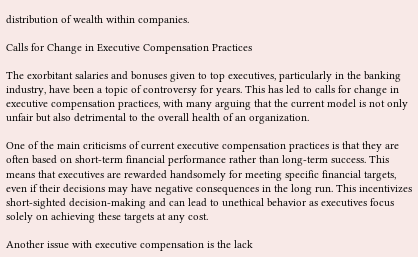distribution of wealth within companies.

Calls for Change in Executive Compensation Practices

The exorbitant salaries and bonuses given to top executives, particularly in the banking industry, have been a topic of controversy for years. This has led to calls for change in executive compensation practices, with many arguing that the current model is not only unfair but also detrimental to the overall health of an organization.

One of the main criticisms of current executive compensation practices is that they are often based on short-term financial performance rather than long-term success. This means that executives are rewarded handsomely for meeting specific financial targets, even if their decisions may have negative consequences in the long run. This incentivizes short-sighted decision-making and can lead to unethical behavior as executives focus solely on achieving these targets at any cost.

Another issue with executive compensation is the lack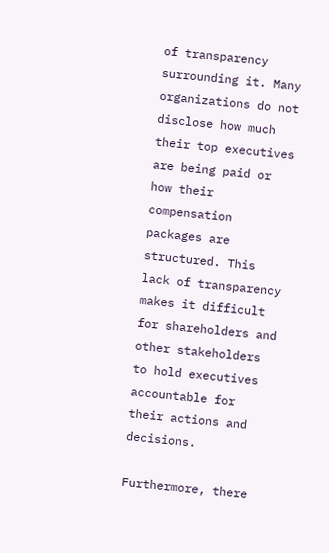of transparency surrounding it. Many organizations do not disclose how much their top executives are being paid or how their compensation packages are structured. This lack of transparency makes it difficult for shareholders and other stakeholders to hold executives accountable for their actions and decisions.

Furthermore, there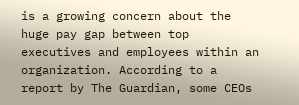is a growing concern about the huge pay gap between top executives and employees within an organization. According to a report by The Guardian, some CEOs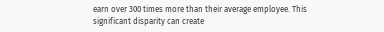earn over 300 times more than their average employee. This significant disparity can create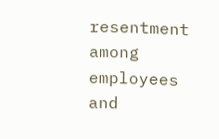resentment among employees and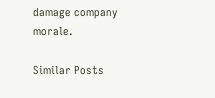damage company morale.

Similar Posts